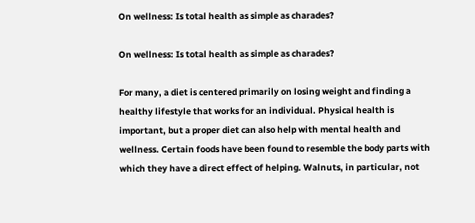On wellness: Is total health as simple as charades?

On wellness: Is total health as simple as charades?

For many, a diet is centered primarily on losing weight and finding a healthy lifestyle that works for an individual. Physical health is important, but a proper diet can also help with mental health and wellness. Certain foods have been found to resemble the body parts with which they have a direct effect of helping. Walnuts, in particular, not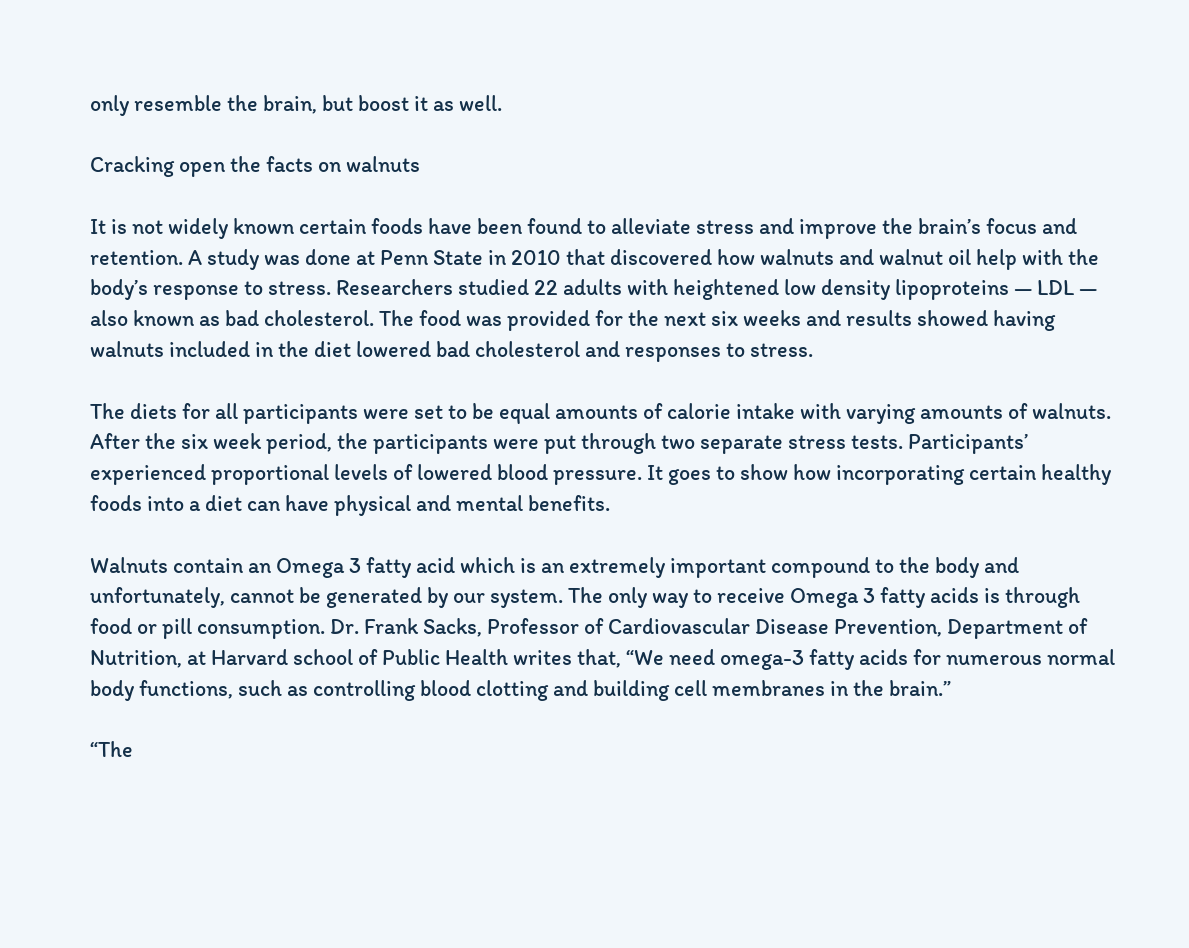only resemble the brain, but boost it as well.

Cracking open the facts on walnuts

It is not widely known certain foods have been found to alleviate stress and improve the brain’s focus and retention. A study was done at Penn State in 2010 that discovered how walnuts and walnut oil help with the body’s response to stress. Researchers studied 22 adults with heightened low density lipoproteins — LDL — also known as bad cholesterol. The food was provided for the next six weeks and results showed having walnuts included in the diet lowered bad cholesterol and responses to stress.

The diets for all participants were set to be equal amounts of calorie intake with varying amounts of walnuts. After the six week period, the participants were put through two separate stress tests. Participants’ experienced proportional levels of lowered blood pressure. It goes to show how incorporating certain healthy foods into a diet can have physical and mental benefits.

Walnuts contain an Omega 3 fatty acid which is an extremely important compound to the body and unfortunately, cannot be generated by our system. The only way to receive Omega 3 fatty acids is through food or pill consumption. Dr. Frank Sacks, Professor of Cardiovascular Disease Prevention, Department of Nutrition, at Harvard school of Public Health writes that, “We need omega-3 fatty acids for numerous normal body functions, such as controlling blood clotting and building cell membranes in the brain.”

“The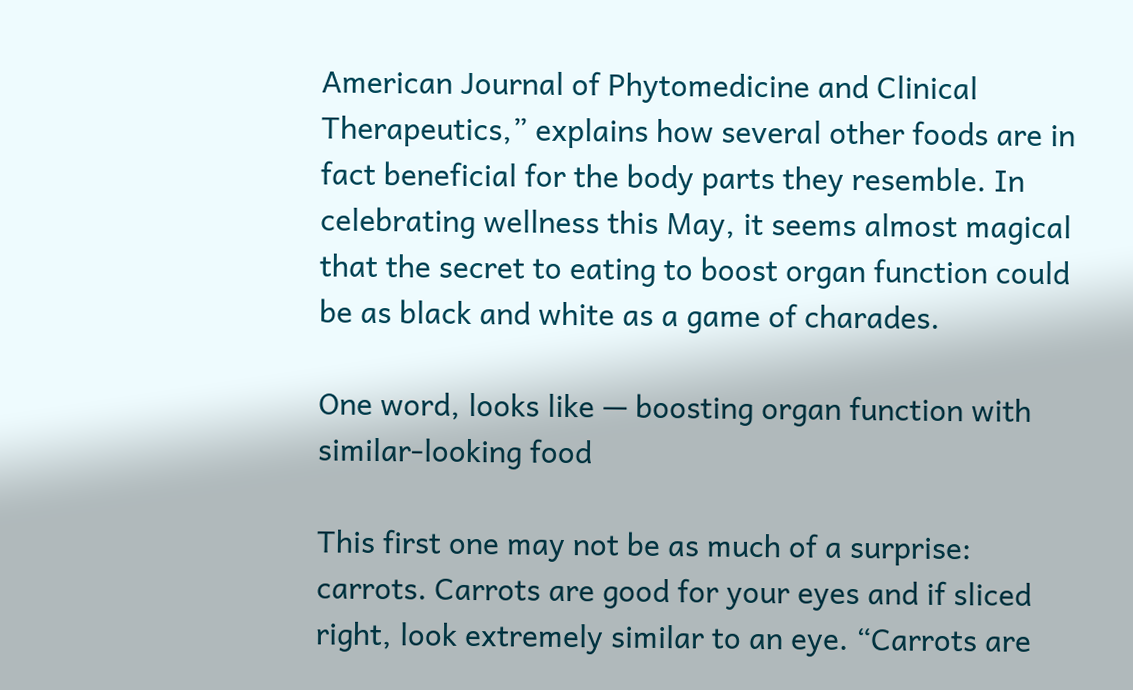American Journal of Phytomedicine and Clinical Therapeutics,” explains how several other foods are in fact beneficial for the body parts they resemble. In celebrating wellness this May, it seems almost magical that the secret to eating to boost organ function could be as black and white as a game of charades.

One word, looks like — boosting organ function with similar-looking food

This first one may not be as much of a surprise: carrots. Carrots are good for your eyes and if sliced right, look extremely similar to an eye. “Carrots are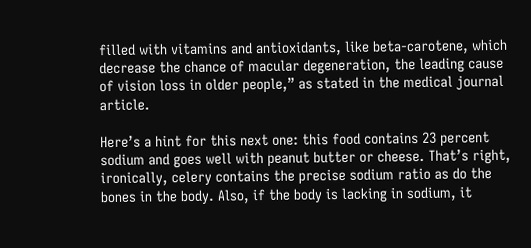filled with vitamins and antioxidants, like beta-carotene, which decrease the chance of macular degeneration, the leading cause of vision loss in older people,” as stated in the medical journal article.

Here’s a hint for this next one: this food contains 23 percent sodium and goes well with peanut butter or cheese. That’s right, ironically, celery contains the precise sodium ratio as do the bones in the body. Also, if the body is lacking in sodium, it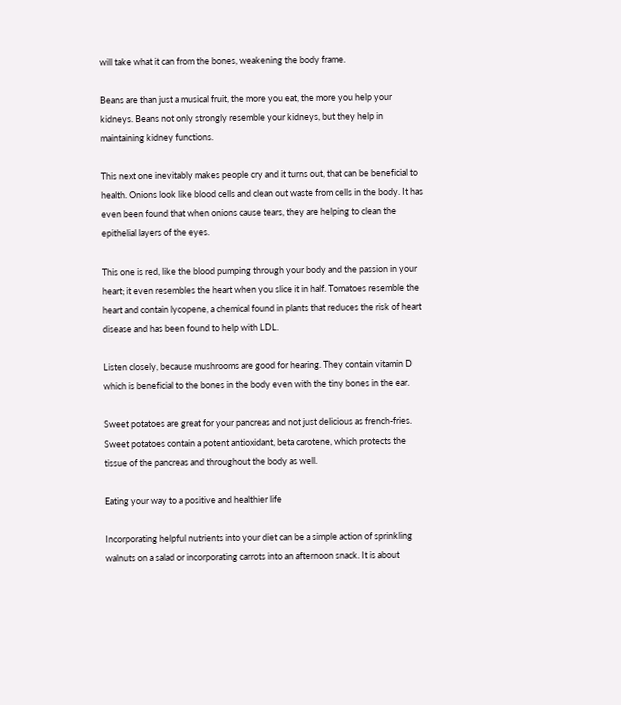will take what it can from the bones, weakening the body frame.

Beans are than just a musical fruit, the more you eat, the more you help your kidneys. Beans not only strongly resemble your kidneys, but they help in maintaining kidney functions.

This next one inevitably makes people cry and it turns out, that can be beneficial to health. Onions look like blood cells and clean out waste from cells in the body. It has even been found that when onions cause tears, they are helping to clean the epithelial layers of the eyes.

This one is red, like the blood pumping through your body and the passion in your heart; it even resembles the heart when you slice it in half. Tomatoes resemble the heart and contain lycopene, a chemical found in plants that reduces the risk of heart disease and has been found to help with LDL.

Listen closely, because mushrooms are good for hearing. They contain vitamin D which is beneficial to the bones in the body even with the tiny bones in the ear.

Sweet potatoes are great for your pancreas and not just delicious as french-fries. Sweet potatoes contain a potent antioxidant, beta carotene, which protects the tissue of the pancreas and throughout the body as well.

Eating your way to a positive and healthier life

Incorporating helpful nutrients into your diet can be a simple action of sprinkling walnuts on a salad or incorporating carrots into an afternoon snack. It is about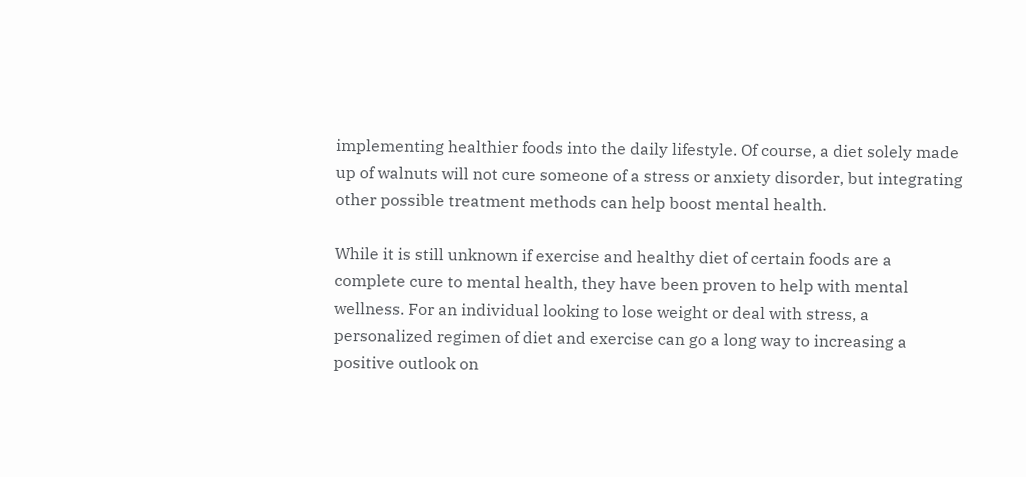implementing healthier foods into the daily lifestyle. Of course, a diet solely made up of walnuts will not cure someone of a stress or anxiety disorder, but integrating other possible treatment methods can help boost mental health.

While it is still unknown if exercise and healthy diet of certain foods are a complete cure to mental health, they have been proven to help with mental wellness. For an individual looking to lose weight or deal with stress, a personalized regimen of diet and exercise can go a long way to increasing a positive outlook on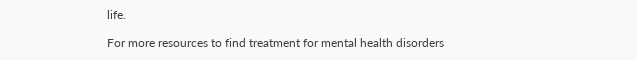life.

For more resources to find treatment for mental health disorders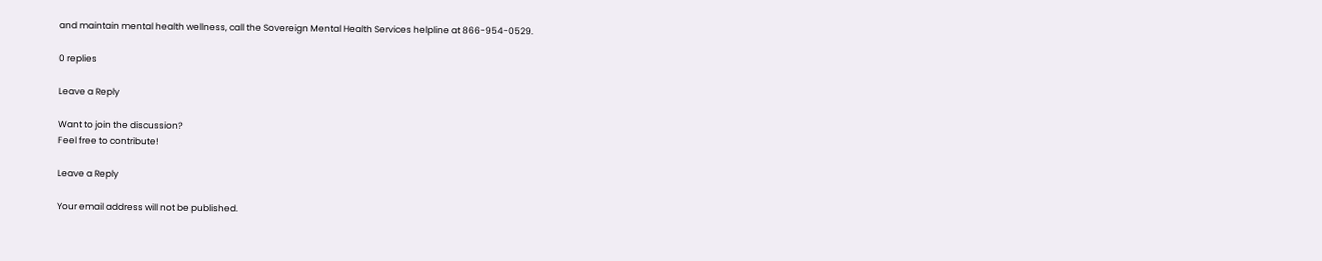and maintain mental health wellness, call the Sovereign Mental Health Services helpline at 866-954-0529.

0 replies

Leave a Reply

Want to join the discussion?
Feel free to contribute!

Leave a Reply

Your email address will not be published.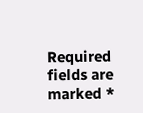Required fields are marked *